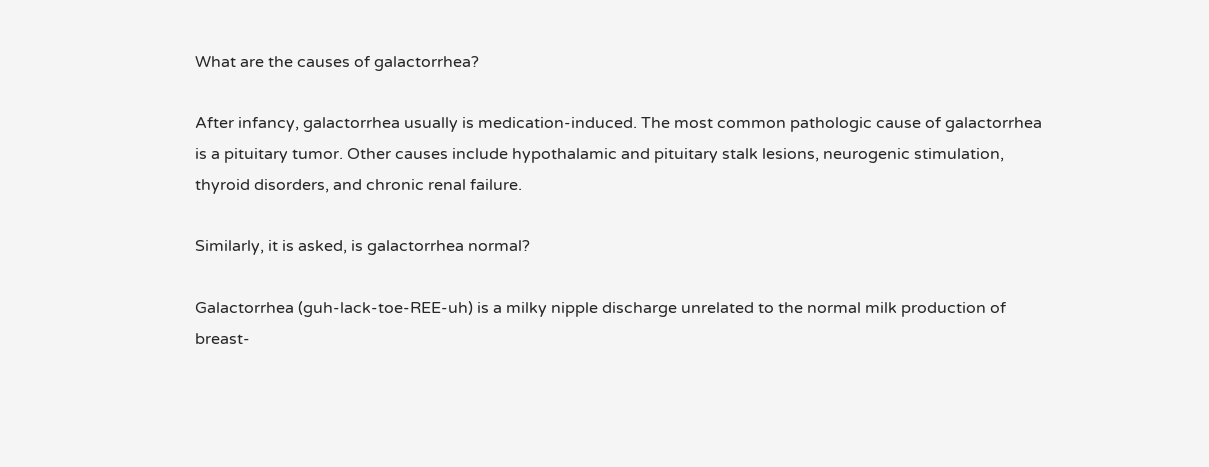What are the causes of galactorrhea?

After infancy, galactorrhea usually is medication-induced. The most common pathologic cause of galactorrhea is a pituitary tumor. Other causes include hypothalamic and pituitary stalk lesions, neurogenic stimulation, thyroid disorders, and chronic renal failure.

Similarly, it is asked, is galactorrhea normal?

Galactorrhea (guh-lack-toe-REE-uh) is a milky nipple discharge unrelated to the normal milk production of breast-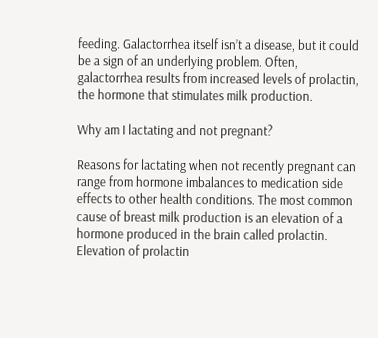feeding. Galactorrhea itself isn’t a disease, but it could be a sign of an underlying problem. Often, galactorrhea results from increased levels of prolactin, the hormone that stimulates milk production.

Why am I lactating and not pregnant?

Reasons for lactating when not recently pregnant can range from hormone imbalances to medication side effects to other health conditions. The most common cause of breast milk production is an elevation of a hormone produced in the brain called prolactin. Elevation of prolactin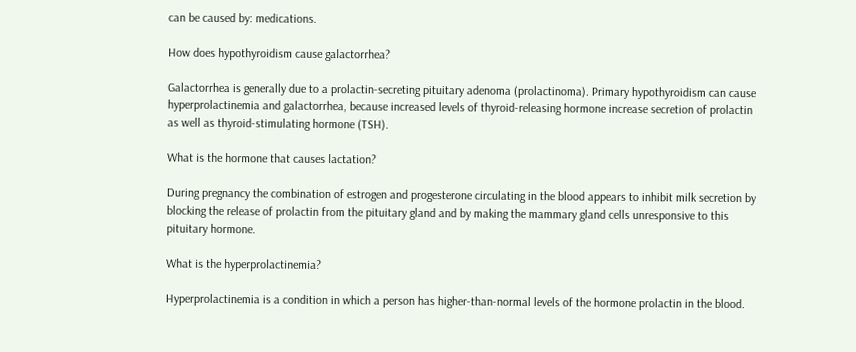can be caused by: medications.

How does hypothyroidism cause galactorrhea?

Galactorrhea is generally due to a prolactin-secreting pituitary adenoma (prolactinoma). Primary hypothyroidism can cause hyperprolactinemia and galactorrhea, because increased levels of thyroid-releasing hormone increase secretion of prolactin as well as thyroid-stimulating hormone (TSH).

What is the hormone that causes lactation?

During pregnancy the combination of estrogen and progesterone circulating in the blood appears to inhibit milk secretion by blocking the release of prolactin from the pituitary gland and by making the mammary gland cells unresponsive to this pituitary hormone.

What is the hyperprolactinemia?

Hyperprolactinemia is a condition in which a person has higher-than-normal levels of the hormone prolactin in the blood.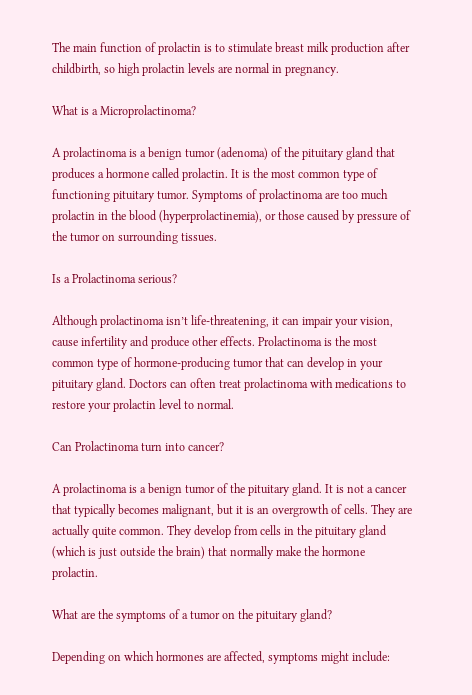The main function of prolactin is to stimulate breast milk production after childbirth, so high prolactin levels are normal in pregnancy.

What is a Microprolactinoma?

A prolactinoma is a benign tumor (adenoma) of the pituitary gland that produces a hormone called prolactin. It is the most common type of functioning pituitary tumor. Symptoms of prolactinoma are too much prolactin in the blood (hyperprolactinemia), or those caused by pressure of the tumor on surrounding tissues.

Is a Prolactinoma serious?

Although prolactinoma isn’t life-threatening, it can impair your vision, cause infertility and produce other effects. Prolactinoma is the most common type of hormone-producing tumor that can develop in your pituitary gland. Doctors can often treat prolactinoma with medications to restore your prolactin level to normal.

Can Prolactinoma turn into cancer?

A prolactinoma is a benign tumor of the pituitary gland. It is not a cancer that typically becomes malignant, but it is an overgrowth of cells. They are actually quite common. They develop from cells in the pituitary gland (which is just outside the brain) that normally make the hormone prolactin.

What are the symptoms of a tumor on the pituitary gland?

Depending on which hormones are affected, symptoms might include: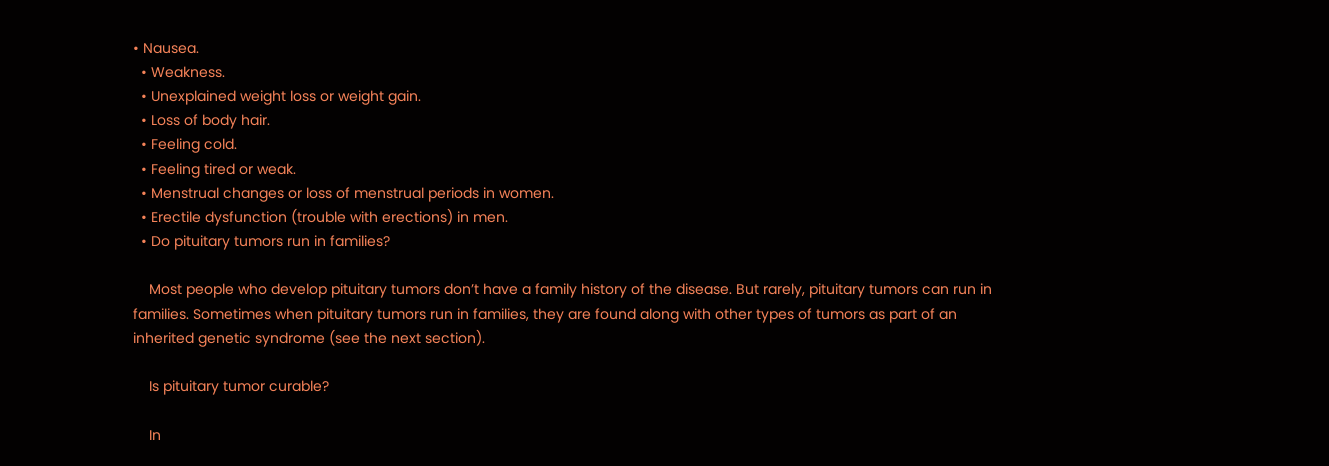• Nausea.
  • Weakness.
  • Unexplained weight loss or weight gain.
  • Loss of body hair.
  • Feeling cold.
  • Feeling tired or weak.
  • Menstrual changes or loss of menstrual periods in women.
  • Erectile dysfunction (trouble with erections) in men.
  • Do pituitary tumors run in families?

    Most people who develop pituitary tumors don’t have a family history of the disease. But rarely, pituitary tumors can run in families. Sometimes when pituitary tumors run in families, they are found along with other types of tumors as part of an inherited genetic syndrome (see the next section).

    Is pituitary tumor curable?

    In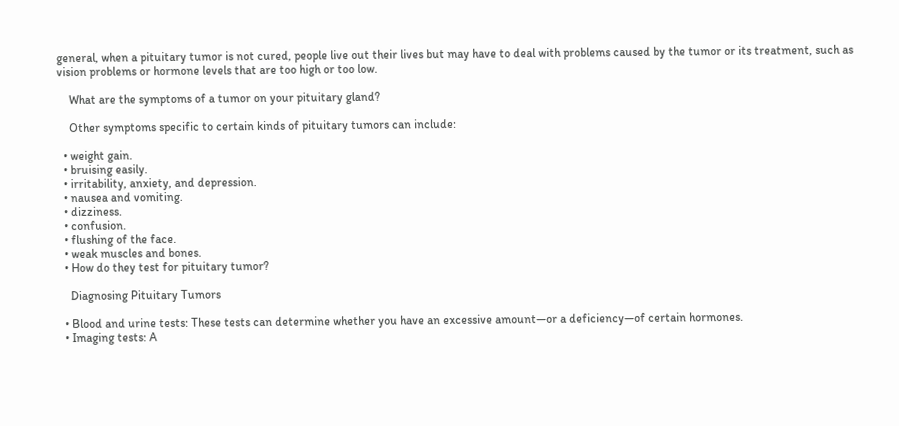general, when a pituitary tumor is not cured, people live out their lives but may have to deal with problems caused by the tumor or its treatment, such as vision problems or hormone levels that are too high or too low.

    What are the symptoms of a tumor on your pituitary gland?

    Other symptoms specific to certain kinds of pituitary tumors can include:

  • weight gain.
  • bruising easily.
  • irritability, anxiety, and depression.
  • nausea and vomiting.
  • dizziness.
  • confusion.
  • flushing of the face.
  • weak muscles and bones.
  • How do they test for pituitary tumor?

    Diagnosing Pituitary Tumors

  • Blood and urine tests: These tests can determine whether you have an excessive amount—or a deficiency—of certain hormones.
  • Imaging tests: A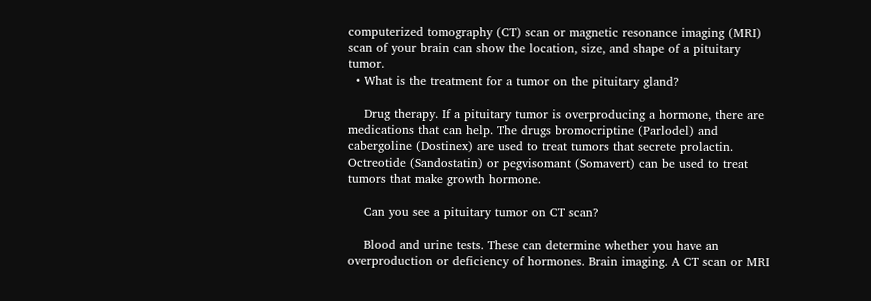computerized tomography (CT) scan or magnetic resonance imaging (MRI) scan of your brain can show the location, size, and shape of a pituitary tumor.
  • What is the treatment for a tumor on the pituitary gland?

    Drug therapy. If a pituitary tumor is overproducing a hormone, there are medications that can help. The drugs bromocriptine (Parlodel) and cabergoline (Dostinex) are used to treat tumors that secrete prolactin. Octreotide (Sandostatin) or pegvisomant (Somavert) can be used to treat tumors that make growth hormone.

    Can you see a pituitary tumor on CT scan?

    Blood and urine tests. These can determine whether you have an overproduction or deficiency of hormones. Brain imaging. A CT scan or MRI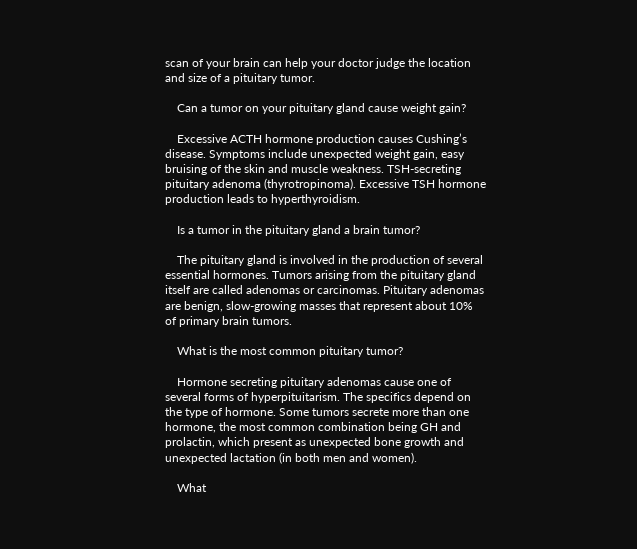scan of your brain can help your doctor judge the location and size of a pituitary tumor.

    Can a tumor on your pituitary gland cause weight gain?

    Excessive ACTH hormone production causes Cushing’s disease. Symptoms include unexpected weight gain, easy bruising of the skin and muscle weakness. TSH-secreting pituitary adenoma (thyrotropinoma). Excessive TSH hormone production leads to hyperthyroidism.

    Is a tumor in the pituitary gland a brain tumor?

    The pituitary gland is involved in the production of several essential hormones. Tumors arising from the pituitary gland itself are called adenomas or carcinomas. Pituitary adenomas are benign, slow-growing masses that represent about 10% of primary brain tumors.

    What is the most common pituitary tumor?

    Hormone secreting pituitary adenomas cause one of several forms of hyperpituitarism. The specifics depend on the type of hormone. Some tumors secrete more than one hormone, the most common combination being GH and prolactin, which present as unexpected bone growth and unexpected lactation (in both men and women).

    What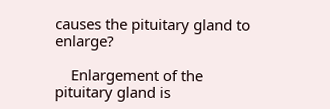causes the pituitary gland to enlarge?

    Enlargement of the pituitary gland is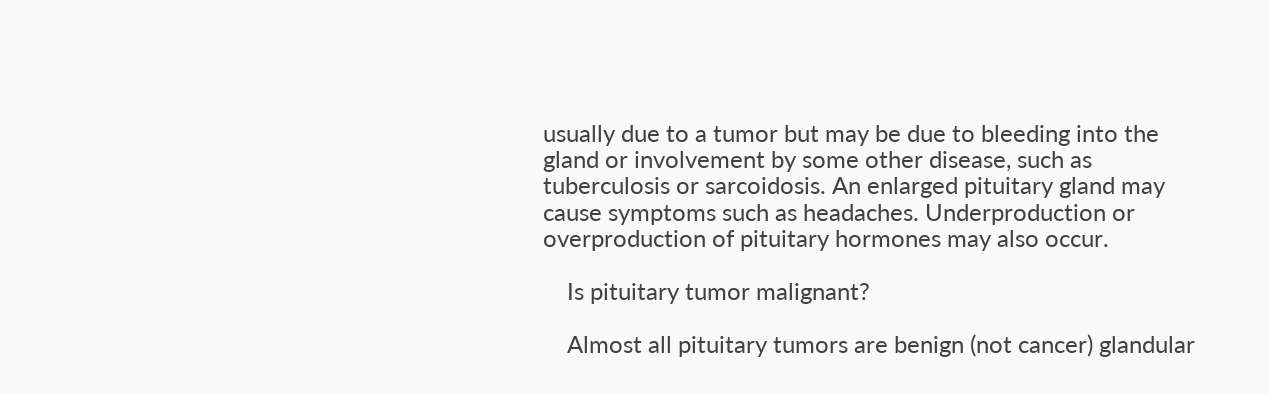usually due to a tumor but may be due to bleeding into the gland or involvement by some other disease, such as tuberculosis or sarcoidosis. An enlarged pituitary gland may cause symptoms such as headaches. Underproduction or overproduction of pituitary hormones may also occur.

    Is pituitary tumor malignant?

    Almost all pituitary tumors are benign (not cancer) glandular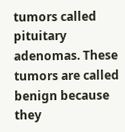tumors called pituitary adenomas. These tumors are called benign because they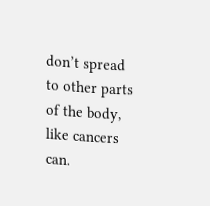don’t spread to other parts of the body, like cancers can.